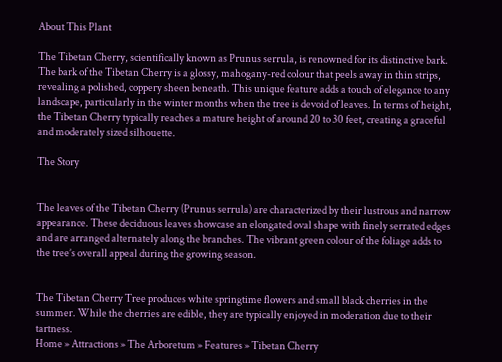About This Plant

The Tibetan Cherry, scientifically known as Prunus serrula, is renowned for its distinctive bark. The bark of the Tibetan Cherry is a glossy, mahogany-red colour that peels away in thin strips, revealing a polished, coppery sheen beneath. This unique feature adds a touch of elegance to any landscape, particularly in the winter months when the tree is devoid of leaves. In terms of height, the Tibetan Cherry typically reaches a mature height of around 20 to 30 feet, creating a graceful and moderately sized silhouette.

The Story


The leaves of the Tibetan Cherry (Prunus serrula) are characterized by their lustrous and narrow appearance. These deciduous leaves showcase an elongated oval shape with finely serrated edges and are arranged alternately along the branches. The vibrant green colour of the foliage adds to the tree’s overall appeal during the growing season.


The Tibetan Cherry Tree produces white springtime flowers and small black cherries in the summer. While the cherries are edible, they are typically enjoyed in moderation due to their tartness.
Home » Attractions » The Arboretum » Features » Tibetan Cherry